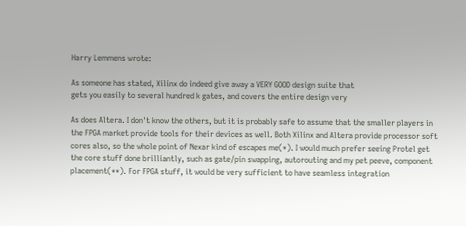Harry Lemmens wrote:

As someone has stated, Xilinx do indeed give away a VERY GOOD design suite that
gets you easily to several hundred k gates, and covers the entire design very

As does Altera. I don't know the others, but it is probably safe to assume that the smaller players in the FPGA market provide tools for their devices as well. Both Xilinx and Altera provide processor soft cores also, so the whole point of Nexar kind of escapes me(*). I would much prefer seeing Protel get the core stuff done brilliantly, such as gate/pin swapping, autorouting and my pet peeve, component placement(**). For FPGA stuff, it would be very sufficient to have seamless integration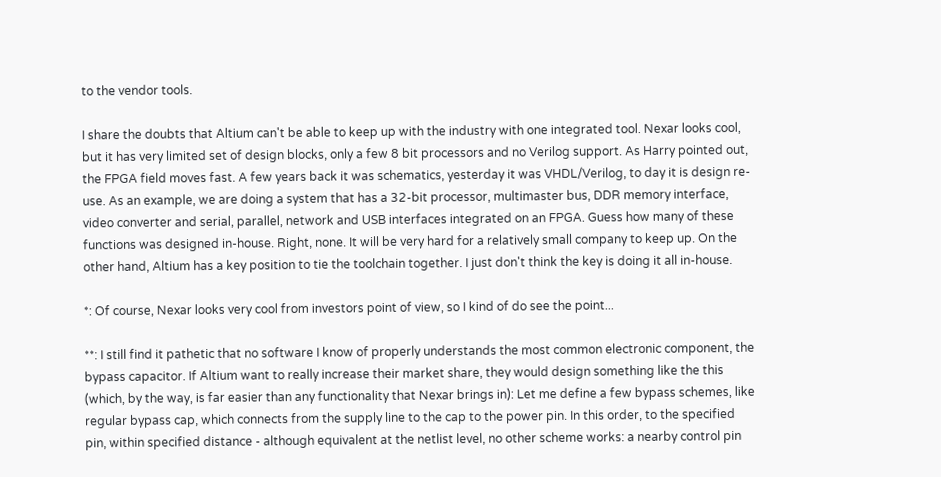to the vendor tools.

I share the doubts that Altium can't be able to keep up with the industry with one integrated tool. Nexar looks cool, but it has very limited set of design blocks, only a few 8 bit processors and no Verilog support. As Harry pointed out, the FPGA field moves fast. A few years back it was schematics, yesterday it was VHDL/Verilog, to day it is design re-use. As an example, we are doing a system that has a 32-bit processor, multimaster bus, DDR memory interface, video converter and serial, parallel, network and USB interfaces integrated on an FPGA. Guess how many of these functions was designed in-house. Right, none. It will be very hard for a relatively small company to keep up. On the other hand, Altium has a key position to tie the toolchain together. I just don't think the key is doing it all in-house.

*: Of course, Nexar looks very cool from investors point of view, so I kind of do see the point...

**: I still find it pathetic that no software I know of properly understands the most common electronic component, the bypass capacitor. If Altium want to really increase their market share, they would design something like the this (which, by the way, is far easier than any functionality that Nexar brings in): Let me define a few bypass schemes, like regular bypass cap, which connects from the supply line to the cap to the power pin. In this order, to the specified pin, within specified distance - although equivalent at the netlist level, no other scheme works: a nearby control pin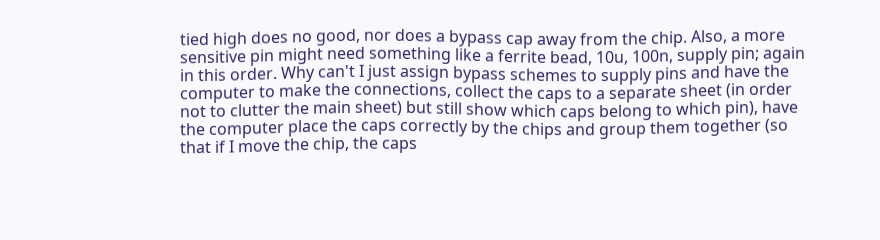tied high does no good, nor does a bypass cap away from the chip. Also, a more sensitive pin might need something like a ferrite bead, 10u, 100n, supply pin; again in this order. Why can't I just assign bypass schemes to supply pins and have the computer to make the connections, collect the caps to a separate sheet (in order not to clutter the main sheet) but still show which caps belong to which pin), have the computer place the caps correctly by the chips and group them together (so that if I move the chip, the caps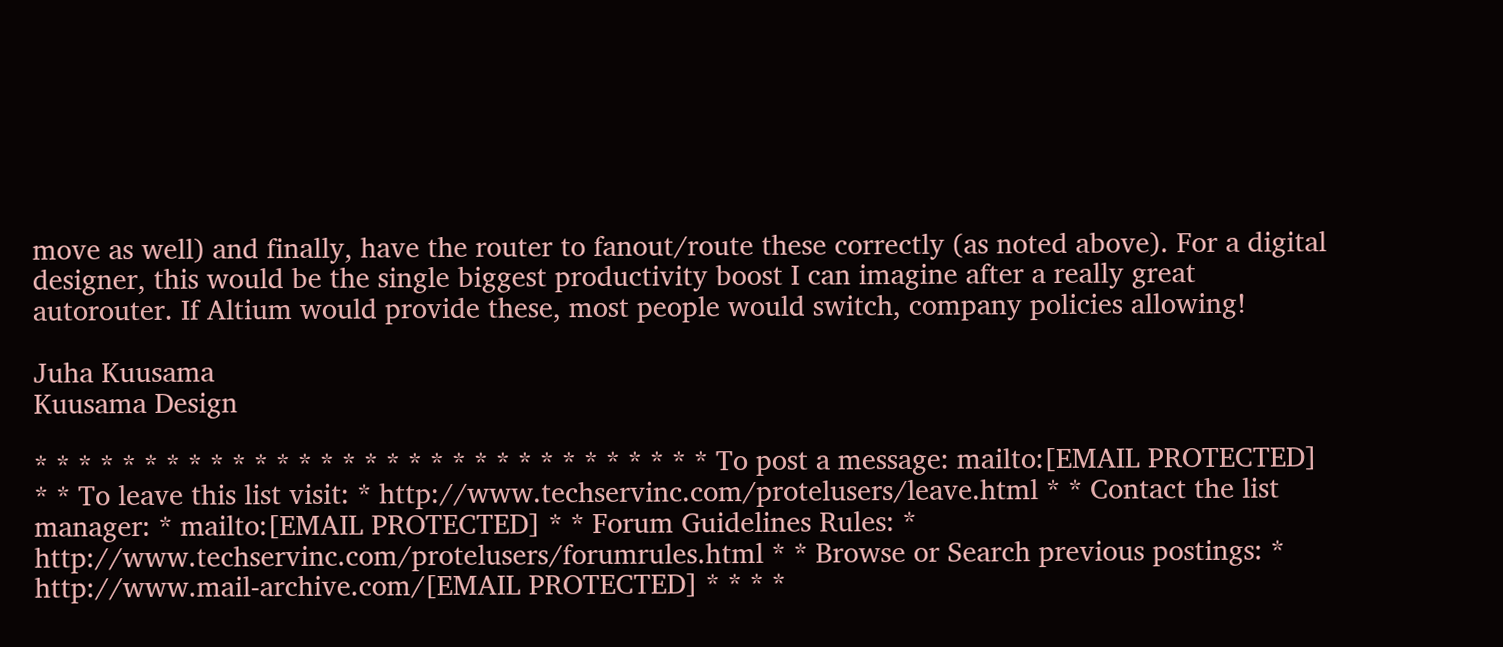move as well) and finally, have the router to fanout/route these correctly (as noted above). For a digital designer, this would be the single biggest productivity boost I can imagine after a really great autorouter. If Altium would provide these, most people would switch, company policies allowing!

Juha Kuusama
Kuusama Design

* * * * * * * * * * * * * * * * * * * * * * * * * * * * * * * To post a message: mailto:[EMAIL PROTECTED] * * To leave this list visit: * http://www.techservinc.com/protelusers/leave.html * * Contact the list manager: * mailto:[EMAIL PROTECTED] * * Forum Guidelines Rules: * http://www.techservinc.com/protelusers/forumrules.html * * Browse or Search previous postings: * http://www.mail-archive.com/[EMAIL PROTECTED] * * * *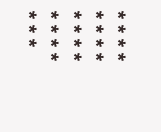* * * * * * * * * * * * * * * * * * *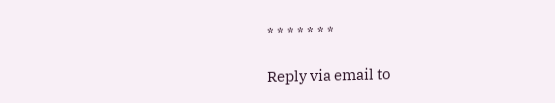* * * * * * *

Reply via email to